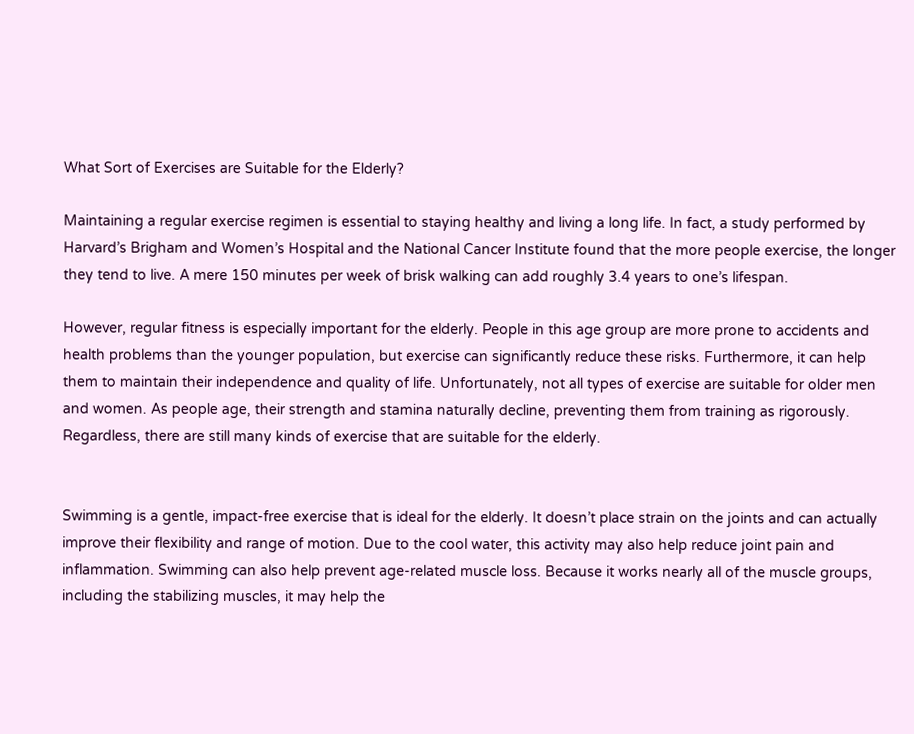What Sort of Exercises are Suitable for the Elderly?

Maintaining a regular exercise regimen is essential to staying healthy and living a long life. In fact, a study performed by Harvard’s Brigham and Women’s Hospital and the National Cancer Institute found that the more people exercise, the longer they tend to live. A mere 150 minutes per week of brisk walking can add roughly 3.4 years to one’s lifespan.

However, regular fitness is especially important for the elderly. People in this age group are more prone to accidents and health problems than the younger population, but exercise can significantly reduce these risks. Furthermore, it can help them to maintain their independence and quality of life. Unfortunately, not all types of exercise are suitable for older men and women. As people age, their strength and stamina naturally decline, preventing them from training as rigorously. Regardless, there are still many kinds of exercise that are suitable for the elderly.


Swimming is a gentle, impact-free exercise that is ideal for the elderly. It doesn’t place strain on the joints and can actually improve their flexibility and range of motion. Due to the cool water, this activity may also help reduce joint pain and inflammation. Swimming can also help prevent age-related muscle loss. Because it works nearly all of the muscle groups, including the stabilizing muscles, it may help the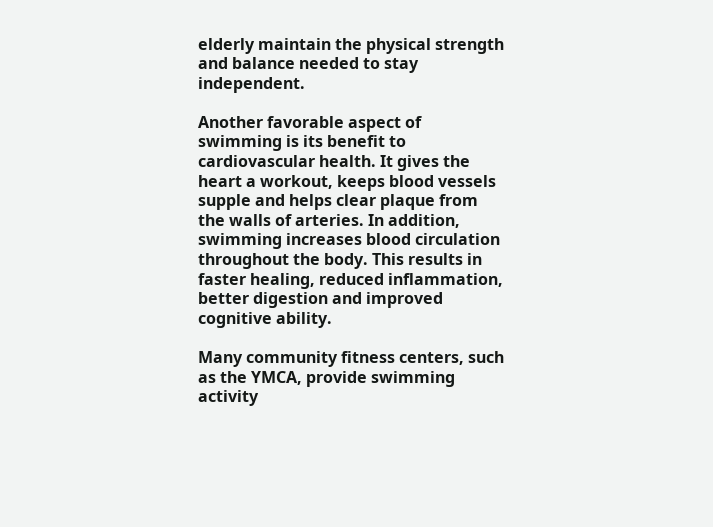elderly maintain the physical strength and balance needed to stay independent.

Another favorable aspect of swimming is its benefit to cardiovascular health. It gives the heart a workout, keeps blood vessels supple and helps clear plaque from the walls of arteries. In addition, swimming increases blood circulation throughout the body. This results in faster healing, reduced inflammation, better digestion and improved cognitive ability.

Many community fitness centers, such as the YMCA, provide swimming activity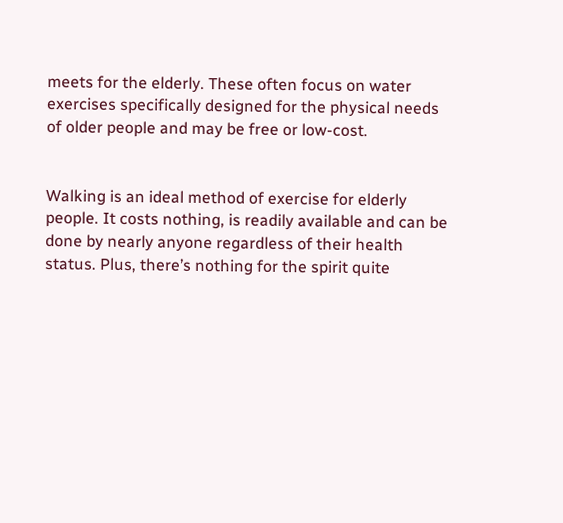meets for the elderly. These often focus on water exercises specifically designed for the physical needs of older people and may be free or low-cost.


Walking is an ideal method of exercise for elderly people. It costs nothing, is readily available and can be done by nearly anyone regardless of their health status. Plus, there’s nothing for the spirit quite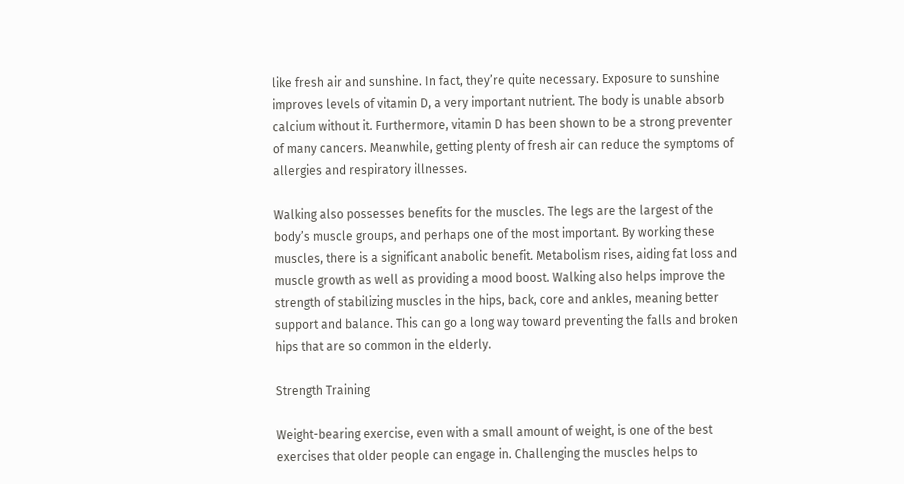like fresh air and sunshine. In fact, they’re quite necessary. Exposure to sunshine improves levels of vitamin D, a very important nutrient. The body is unable absorb calcium without it. Furthermore, vitamin D has been shown to be a strong preventer of many cancers. Meanwhile, getting plenty of fresh air can reduce the symptoms of allergies and respiratory illnesses.

Walking also possesses benefits for the muscles. The legs are the largest of the body’s muscle groups, and perhaps one of the most important. By working these muscles, there is a significant anabolic benefit. Metabolism rises, aiding fat loss and muscle growth as well as providing a mood boost. Walking also helps improve the strength of stabilizing muscles in the hips, back, core and ankles, meaning better support and balance. This can go a long way toward preventing the falls and broken hips that are so common in the elderly.

Strength Training

Weight-bearing exercise, even with a small amount of weight, is one of the best exercises that older people can engage in. Challenging the muscles helps to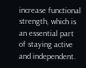increase functional strength, which is an essential part of staying active and independent.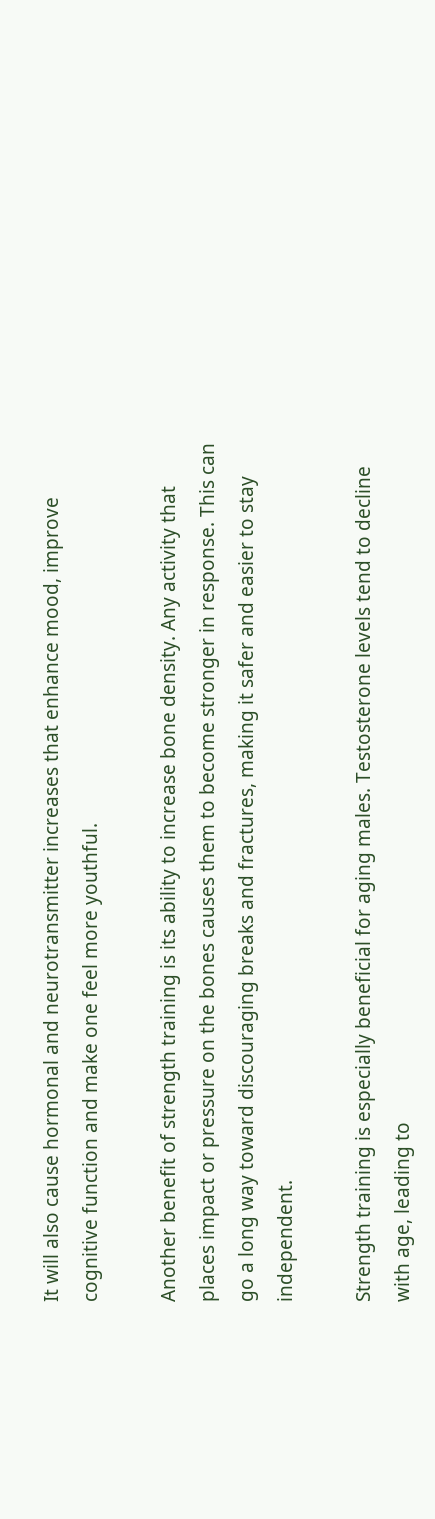It will also cause hormonal and neurotransmitter increases that enhance mood, improve cognitive function and make one feel more youthful.

Another benefit of strength training is its ability to increase bone density. Any activity that places impact or pressure on the bones causes them to become stronger in response. This can go a long way toward discouraging breaks and fractures, making it safer and easier to stay independent.

Strength training is especially beneficial for aging males. Testosterone levels tend to decline with age, leading to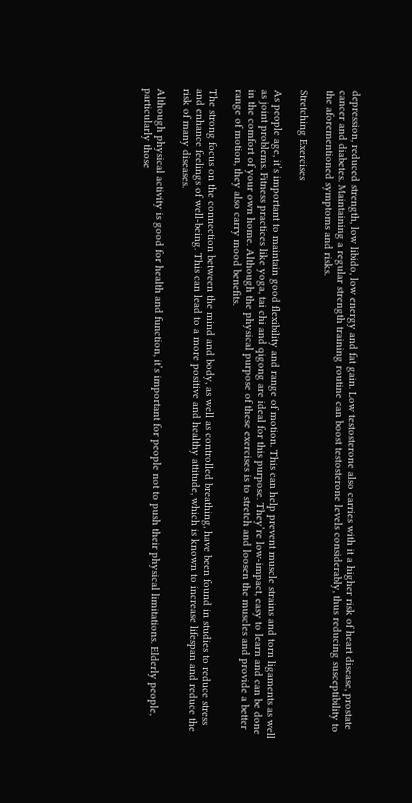depression, reduced strength, low libido, low energy and fat gain. Low testosterone also carries with it a higher risk of heart disease, prostate cancer and diabetes. Maintaining a regular strength training routine can boost testosterone levels considerably, thus reducing susceptibility to the aforementioned symptoms and risks.

Stretching Exercises

As people age, it’s important to maintain good flexibility and range of motion. This can help prevent muscle strains and torn ligaments as well as joint problems. Fitness practices like yoga, tai chi and qigong are ideal for this purpose. They’re low-impact, easy to learn and can be done in the comfort of your own home. Although the physical purpose of these exercises is to stretch and loosen the muscles and provide a better range of motion, they also carry mood benefits.

The strong focus on the connection between the mind and body, as well as controlled breathing, have been found in studies to reduce stress and enhance feelings of well-being. This can lead to a more positive and healthy attitude, which is known to increase lifespan and reduce the risk of many diseases.

Although physical activity is good for health and function, it’s important for people not to push their physical limitations. Elderly people, particularly those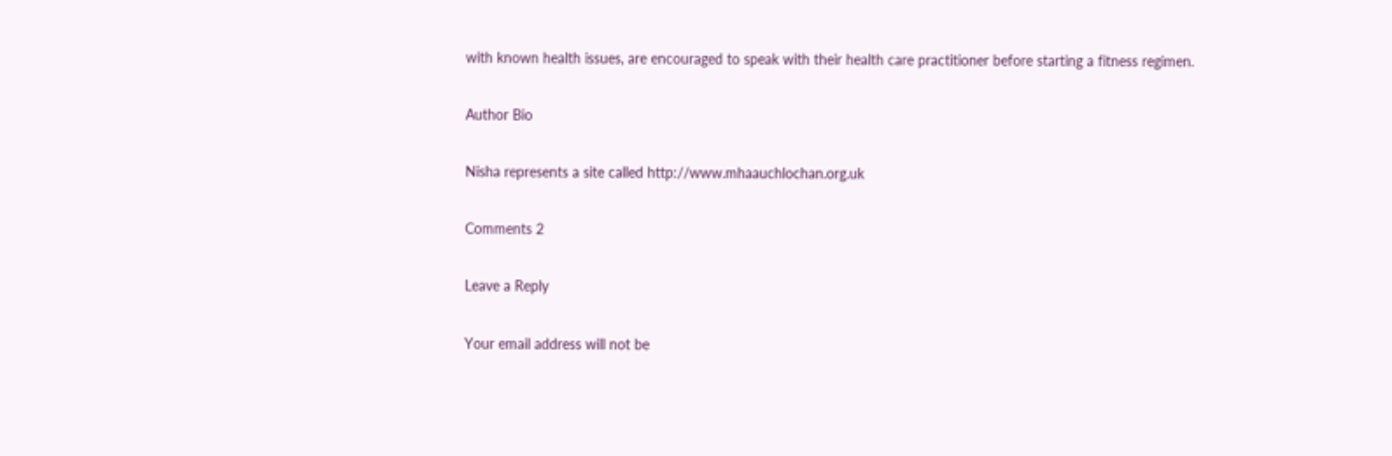with known health issues, are encouraged to speak with their health care practitioner before starting a fitness regimen.

Author Bio

Nisha represents a site called http://www.mhaauchlochan.org.uk

Comments 2

Leave a Reply

Your email address will not be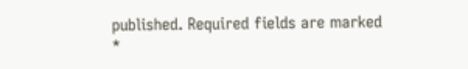published. Required fields are marked *